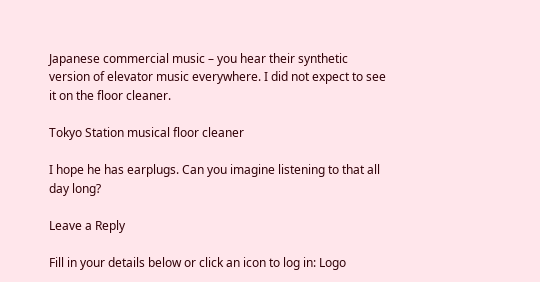Japanese commercial music – you hear their synthetic version of elevator music everywhere. I did not expect to see it on the floor cleaner.

Tokyo Station musical floor cleaner

I hope he has earplugs. Can you imagine listening to that all day long?

Leave a Reply

Fill in your details below or click an icon to log in: Logo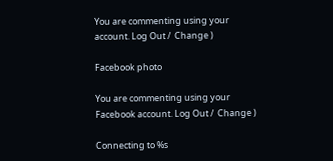You are commenting using your account. Log Out /  Change )

Facebook photo

You are commenting using your Facebook account. Log Out /  Change )

Connecting to %s